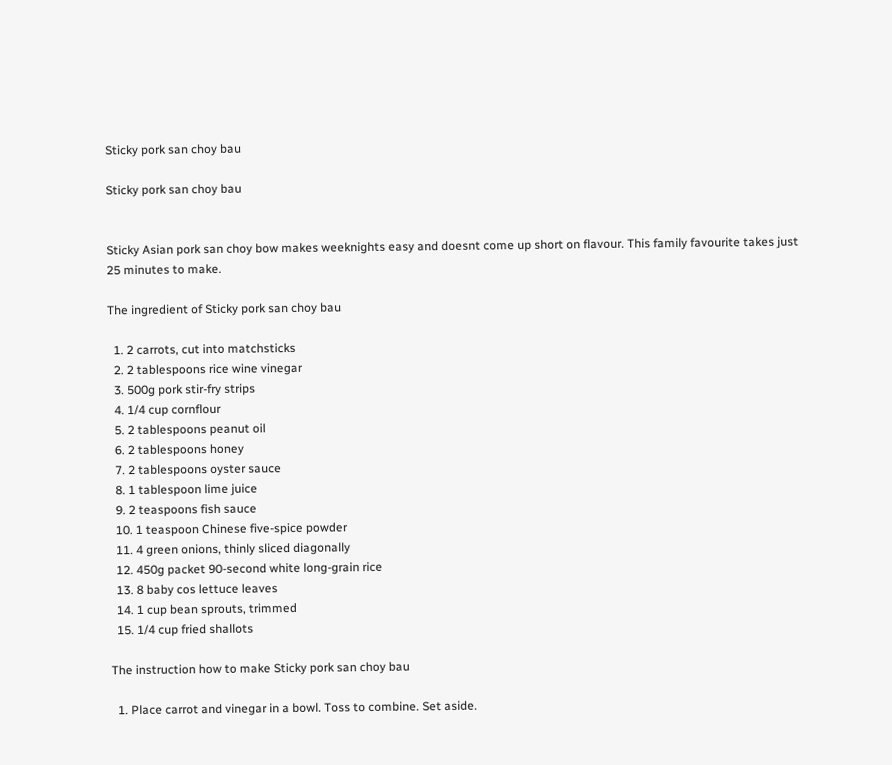Sticky pork san choy bau

Sticky pork san choy bau


Sticky Asian pork san choy bow makes weeknights easy and doesnt come up short on flavour. This family favourite takes just 25 minutes to make.

The ingredient of Sticky pork san choy bau

  1. 2 carrots, cut into matchsticks
  2. 2 tablespoons rice wine vinegar
  3. 500g pork stir-fry strips
  4. 1/4 cup cornflour
  5. 2 tablespoons peanut oil
  6. 2 tablespoons honey
  7. 2 tablespoons oyster sauce
  8. 1 tablespoon lime juice
  9. 2 teaspoons fish sauce
  10. 1 teaspoon Chinese five-spice powder
  11. 4 green onions, thinly sliced diagonally
  12. 450g packet 90-second white long-grain rice
  13. 8 baby cos lettuce leaves
  14. 1 cup bean sprouts, trimmed
  15. 1/4 cup fried shallots

The instruction how to make Sticky pork san choy bau

  1. Place carrot and vinegar in a bowl. Toss to combine. Set aside.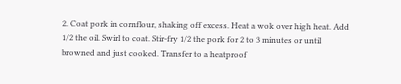2. Coat pork in cornflour, shaking off excess. Heat a wok over high heat. Add 1/2 the oil. Swirl to coat. Stir-fry 1/2 the pork for 2 to 3 minutes or until browned and just cooked. Transfer to a heatproof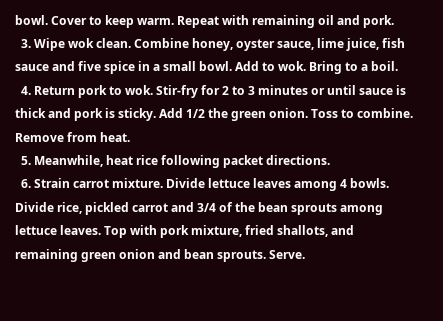bowl. Cover to keep warm. Repeat with remaining oil and pork.
  3. Wipe wok clean. Combine honey, oyster sauce, lime juice, fish sauce and five spice in a small bowl. Add to wok. Bring to a boil.
  4. Return pork to wok. Stir-fry for 2 to 3 minutes or until sauce is thick and pork is sticky. Add 1/2 the green onion. Toss to combine. Remove from heat.
  5. Meanwhile, heat rice following packet directions.
  6. Strain carrot mixture. Divide lettuce leaves among 4 bowls. Divide rice, pickled carrot and 3/4 of the bean sprouts among lettuce leaves. Top with pork mixture, fried shallots, and remaining green onion and bean sprouts. Serve.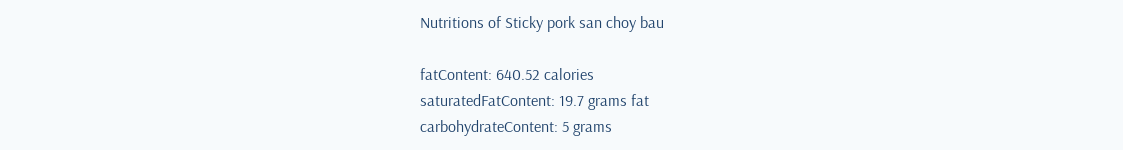Nutritions of Sticky pork san choy bau

fatContent: 640.52 calories
saturatedFatContent: 19.7 grams fat
carbohydrateContent: 5 grams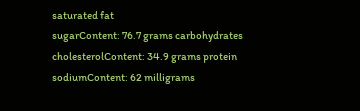saturated fat
sugarContent: 76.7 grams carbohydrates
cholesterolContent: 34.9 grams protein
sodiumContent: 62 milligrams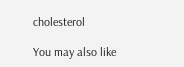cholesterol

You may also like